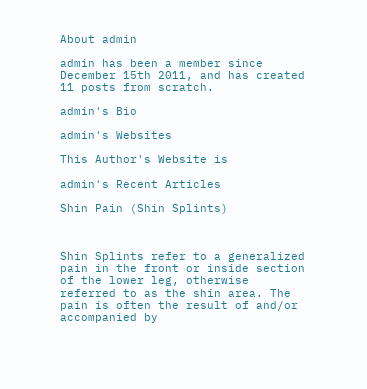About admin

admin has been a member since December 15th 2011, and has created 11 posts from scratch.

admin's Bio

admin's Websites

This Author's Website is

admin's Recent Articles

Shin Pain (Shin Splints)



Shin Splints refer to a generalized pain in the front or inside section of the lower leg, otherwise referred to as the shin area. The pain is often the result of and/or accompanied by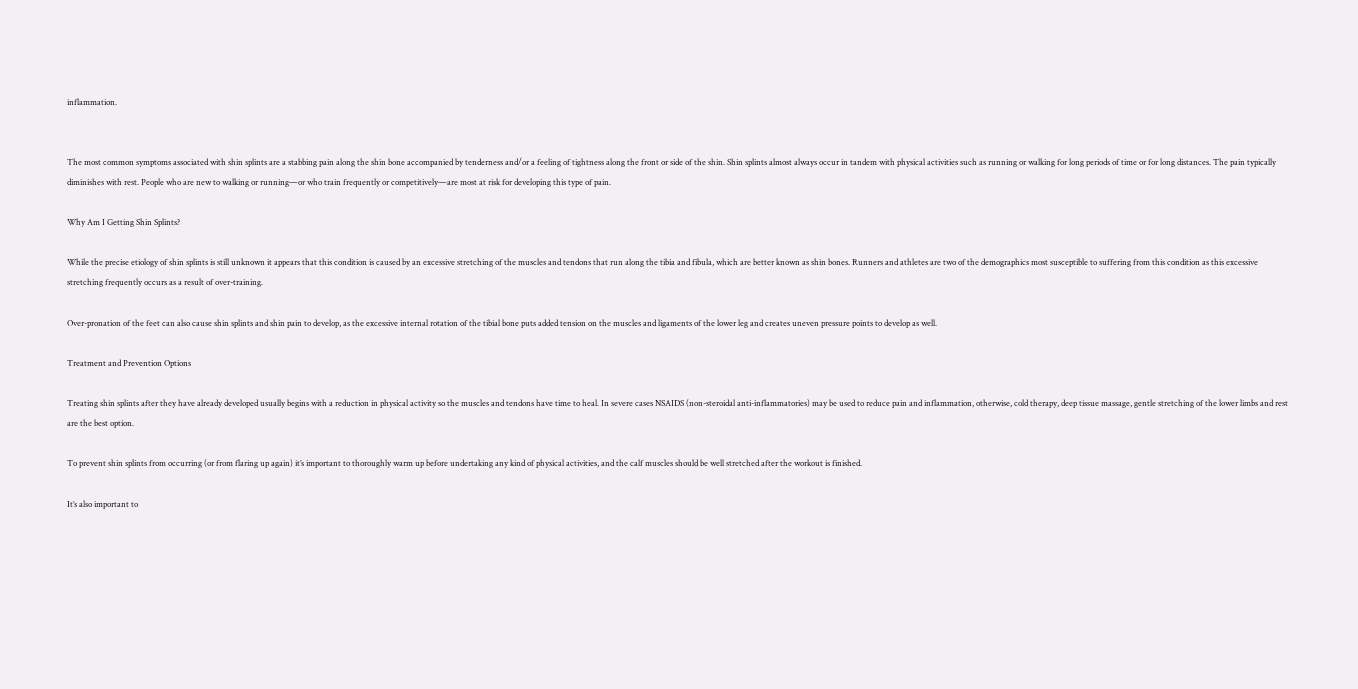inflammation.


The most common symptoms associated with shin splints are a stabbing pain along the shin bone accompanied by tenderness and/or a feeling of tightness along the front or side of the shin. Shin splints almost always occur in tandem with physical activities such as running or walking for long periods of time or for long distances. The pain typically diminishes with rest. People who are new to walking or running—or who train frequently or competitively—are most at risk for developing this type of pain.

Why Am I Getting Shin Splints?

While the precise etiology of shin splints is still unknown it appears that this condition is caused by an excessive stretching of the muscles and tendons that run along the tibia and fibula, which are better known as shin bones. Runners and athletes are two of the demographics most susceptible to suffering from this condition as this excessive stretching frequently occurs as a result of over-training.

Over-pronation of the feet can also cause shin splints and shin pain to develop, as the excessive internal rotation of the tibial bone puts added tension on the muscles and ligaments of the lower leg and creates uneven pressure points to develop as well.

Treatment and Prevention Options

Treating shin splints after they have already developed usually begins with a reduction in physical activity so the muscles and tendons have time to heal. In severe cases NSAIDS (non-steroidal anti-inflammatories) may be used to reduce pain and inflammation, otherwise, cold therapy, deep tissue massage, gentle stretching of the lower limbs and rest are the best option.

To prevent shin splints from occurring (or from flaring up again) it’s important to thoroughly warm up before undertaking any kind of physical activities, and the calf muscles should be well stretched after the workout is finished.

It’s also important to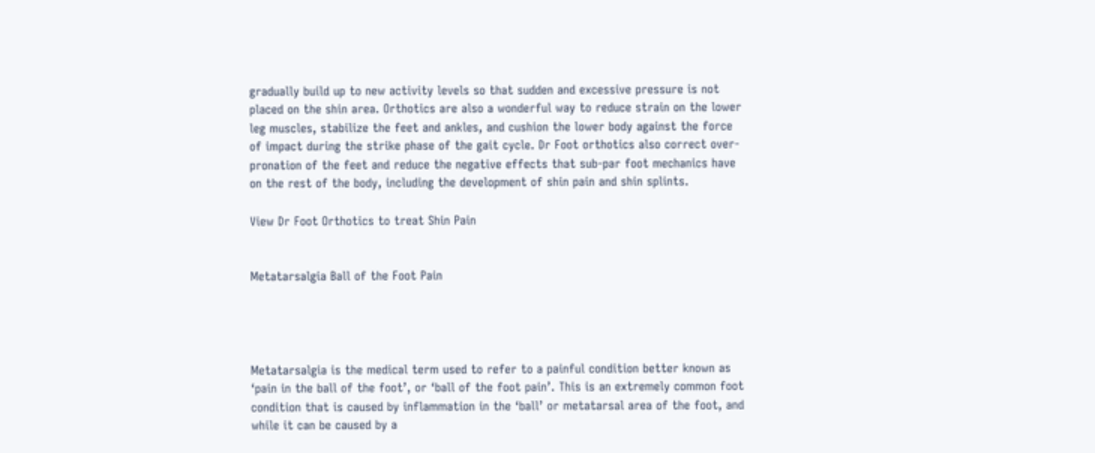gradually build up to new activity levels so that sudden and excessive pressure is not placed on the shin area. Orthotics are also a wonderful way to reduce strain on the lower leg muscles, stabilize the feet and ankles, and cushion the lower body against the force of impact during the strike phase of the gait cycle. Dr Foot orthotics also correct over-pronation of the feet and reduce the negative effects that sub-par foot mechanics have on the rest of the body, including the development of shin pain and shin splints.

View Dr Foot Orthotics to treat Shin Pain


Metatarsalgia Ball of the Foot Pain




Metatarsalgia is the medical term used to refer to a painful condition better known as ‘pain in the ball of the foot’, or ‘ball of the foot pain’. This is an extremely common foot condition that is caused by inflammation in the ‘ball’ or metatarsal area of the foot, and while it can be caused by a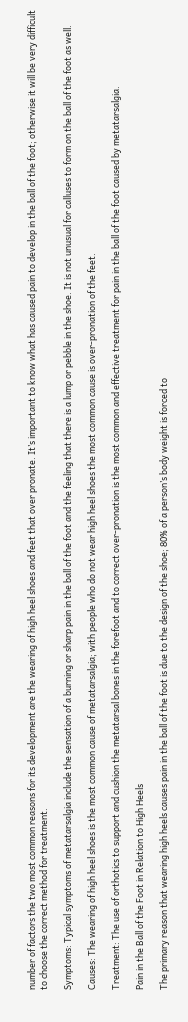number of factors the two most common reasons for its development are the wearing of high heel shoes and feet that over pronate. It’s important to know what has caused pain to develop in the ball of the foot; otherwise it will be very difficult to choose the correct method for treatment.

Symptoms: Typical symptoms of metatarsalgia include the sensation of a burning or sharp pain in the ball of the foot and the feeling that there is a lump or pebble in the shoe. It is not unusual for calluses to form on the ball of the foot as well.

Causes: The wearing of high heel shoes is the most common cause of metatarsalgia; with people who do not wear high heel shoes the most common cause is over-pronation of the feet.

Treatment: The use of orthotics to support and cushion the metatarsal bones in the forefoot and to correct over-pronation is the most common and effective treatment for pain in the ball of the foot caused by metatarsalgia.

Pain in the Ball of the Foot in Relation to High Heels

The primary reason that wearing high heels causes pain in the ball of the foot is due to the design of the shoe; 80% of a person’s body weight is forced to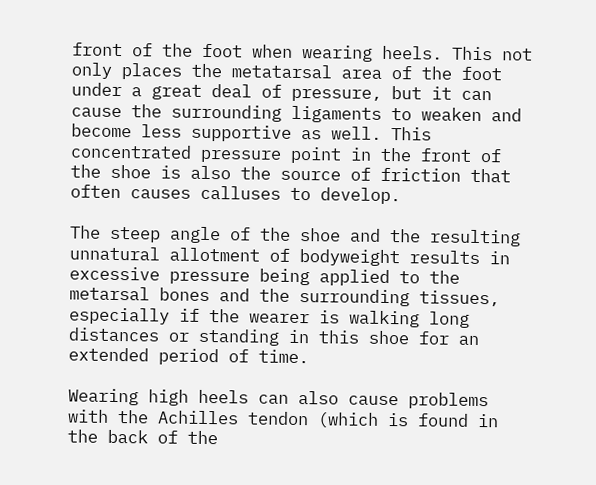front of the foot when wearing heels. This not only places the metatarsal area of the foot under a great deal of pressure, but it can cause the surrounding ligaments to weaken and become less supportive as well. This concentrated pressure point in the front of the shoe is also the source of friction that often causes calluses to develop.

The steep angle of the shoe and the resulting unnatural allotment of bodyweight results in excessive pressure being applied to the metarsal bones and the surrounding tissues, especially if the wearer is walking long distances or standing in this shoe for an extended period of time.

Wearing high heels can also cause problems with the Achilles tendon (which is found in the back of the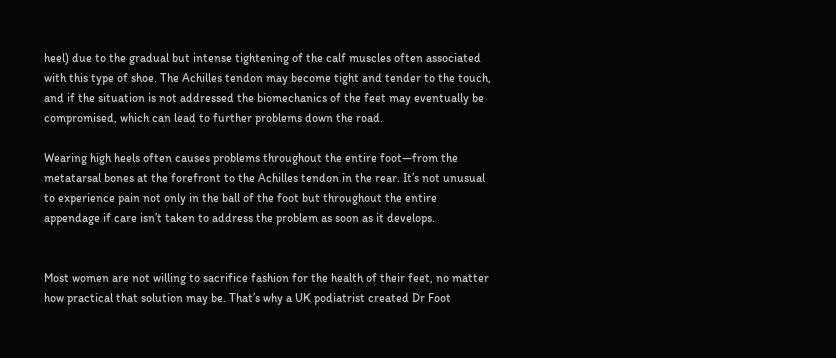heel) due to the gradual but intense tightening of the calf muscles often associated with this type of shoe. The Achilles tendon may become tight and tender to the touch, and if the situation is not addressed the biomechanics of the feet may eventually be compromised, which can lead to further problems down the road.

Wearing high heels often causes problems throughout the entire foot—from the metatarsal bones at the forefront to the Achilles tendon in the rear. It’s not unusual to experience pain not only in the ball of the foot but throughout the entire appendage if care isn’t taken to address the problem as soon as it develops.


Most women are not willing to sacrifice fashion for the health of their feet, no matter how practical that solution may be. That’s why a UK podiatrist created Dr Foot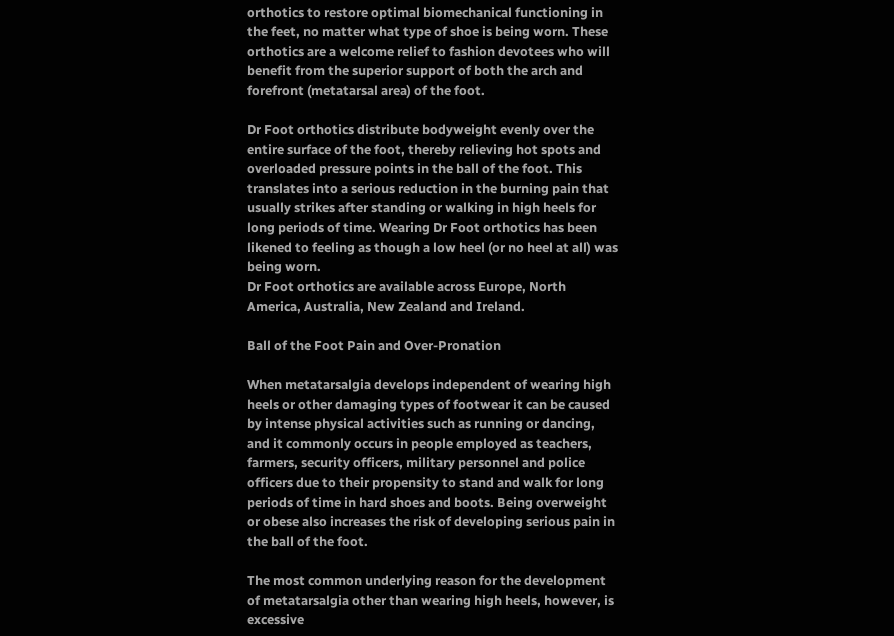orthotics to restore optimal biomechanical functioning in the feet, no matter what type of shoe is being worn. These orthotics are a welcome relief to fashion devotees who will benefit from the superior support of both the arch and forefront (metatarsal area) of the foot.

Dr Foot orthotics distribute bodyweight evenly over the entire surface of the foot, thereby relieving hot spots and overloaded pressure points in the ball of the foot. This translates into a serious reduction in the burning pain that usually strikes after standing or walking in high heels for long periods of time. Wearing Dr Foot orthotics has been likened to feeling as though a low heel (or no heel at all) was being worn.
Dr Foot orthotics are available across Europe, North America, Australia, New Zealand and Ireland.

Ball of the Foot Pain and Over-Pronation

When metatarsalgia develops independent of wearing high heels or other damaging types of footwear it can be caused by intense physical activities such as running or dancing, and it commonly occurs in people employed as teachers, farmers, security officers, military personnel and police officers due to their propensity to stand and walk for long periods of time in hard shoes and boots. Being overweight or obese also increases the risk of developing serious pain in the ball of the foot.

The most common underlying reason for the development of metatarsalgia other than wearing high heels, however, is excessive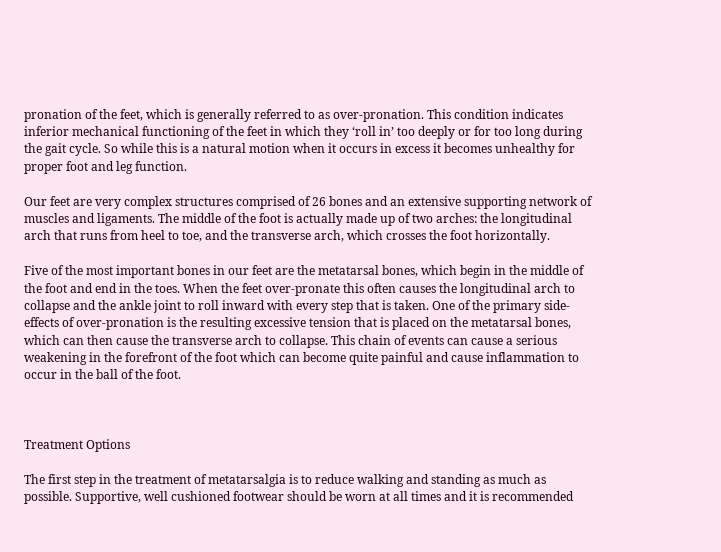pronation of the feet, which is generally referred to as over-pronation. This condition indicates inferior mechanical functioning of the feet in which they ‘roll in’ too deeply or for too long during the gait cycle. So while this is a natural motion when it occurs in excess it becomes unhealthy for proper foot and leg function.

Our feet are very complex structures comprised of 26 bones and an extensive supporting network of muscles and ligaments. The middle of the foot is actually made up of two arches: the longitudinal arch that runs from heel to toe, and the transverse arch, which crosses the foot horizontally.

Five of the most important bones in our feet are the metatarsal bones, which begin in the middle of the foot and end in the toes. When the feet over-pronate this often causes the longitudinal arch to collapse and the ankle joint to roll inward with every step that is taken. One of the primary side-effects of over-pronation is the resulting excessive tension that is placed on the metatarsal bones, which can then cause the transverse arch to collapse. This chain of events can cause a serious weakening in the forefront of the foot which can become quite painful and cause inflammation to occur in the ball of the foot.



Treatment Options

The first step in the treatment of metatarsalgia is to reduce walking and standing as much as possible. Supportive, well cushioned footwear should be worn at all times and it is recommended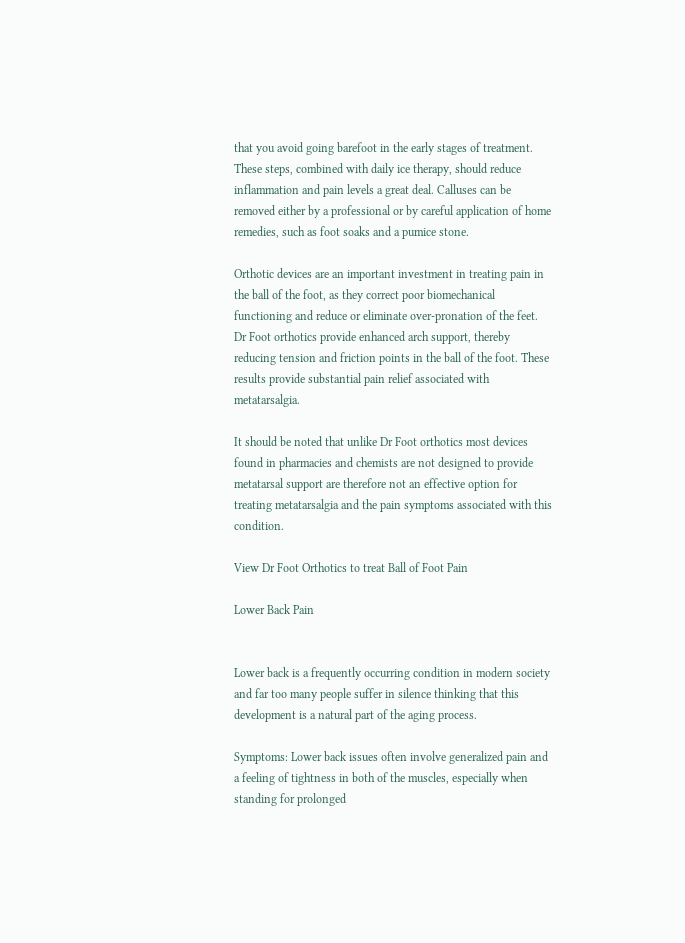that you avoid going barefoot in the early stages of treatment. These steps, combined with daily ice therapy, should reduce inflammation and pain levels a great deal. Calluses can be removed either by a professional or by careful application of home remedies, such as foot soaks and a pumice stone.

Orthotic devices are an important investment in treating pain in the ball of the foot, as they correct poor biomechanical functioning and reduce or eliminate over-pronation of the feet. Dr Foot orthotics provide enhanced arch support, thereby reducing tension and friction points in the ball of the foot. These results provide substantial pain relief associated with metatarsalgia.

It should be noted that unlike Dr Foot orthotics most devices found in pharmacies and chemists are not designed to provide metatarsal support are therefore not an effective option for treating metatarsalgia and the pain symptoms associated with this condition.

View Dr Foot Orthotics to treat Ball of Foot Pain

Lower Back Pain


Lower back is a frequently occurring condition in modern society and far too many people suffer in silence thinking that this development is a natural part of the aging process.

Symptoms: Lower back issues often involve generalized pain and a feeling of tightness in both of the muscles, especially when standing for prolonged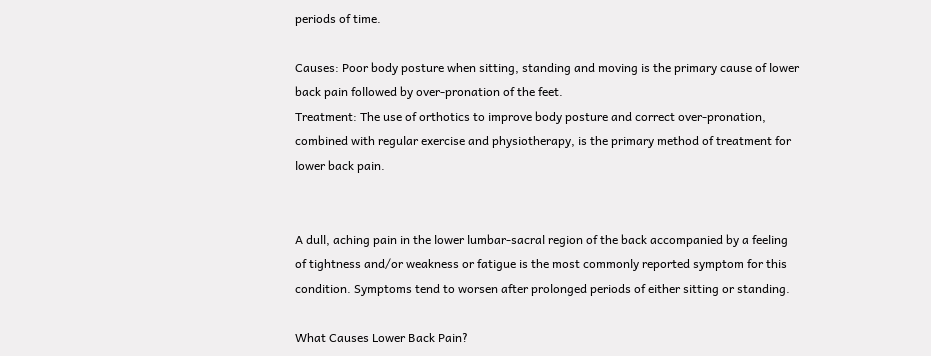periods of time.

Causes: Poor body posture when sitting, standing and moving is the primary cause of lower back pain followed by over-pronation of the feet.
Treatment: The use of orthotics to improve body posture and correct over-pronation, combined with regular exercise and physiotherapy, is the primary method of treatment for lower back pain.


A dull, aching pain in the lower lumbar-sacral region of the back accompanied by a feeling of tightness and/or weakness or fatigue is the most commonly reported symptom for this condition. Symptoms tend to worsen after prolonged periods of either sitting or standing.

What Causes Lower Back Pain?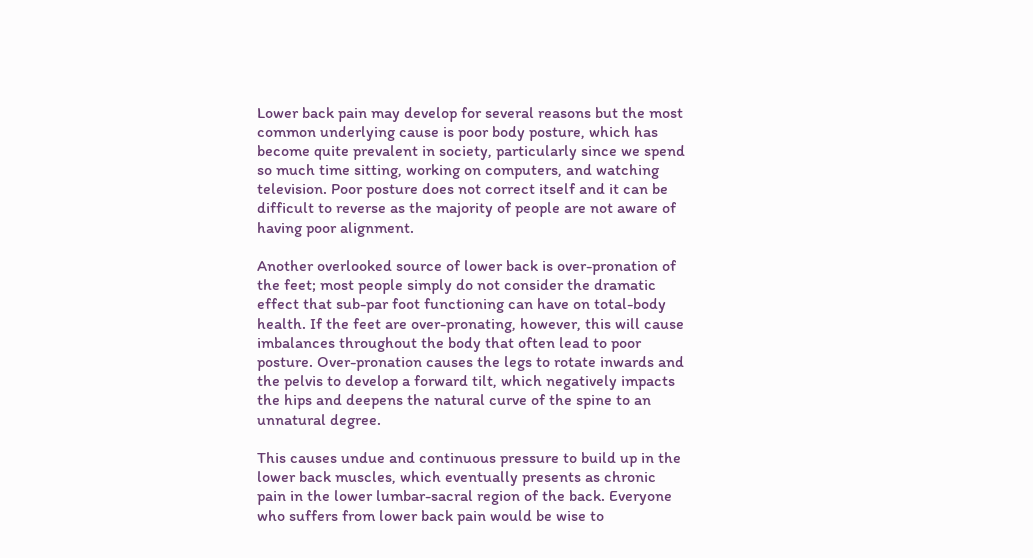Lower back pain may develop for several reasons but the most common underlying cause is poor body posture, which has become quite prevalent in society, particularly since we spend so much time sitting, working on computers, and watching television. Poor posture does not correct itself and it can be difficult to reverse as the majority of people are not aware of having poor alignment.

Another overlooked source of lower back is over-pronation of the feet; most people simply do not consider the dramatic effect that sub-par foot functioning can have on total-body health. If the feet are over-pronating, however, this will cause imbalances throughout the body that often lead to poor posture. Over-pronation causes the legs to rotate inwards and the pelvis to develop a forward tilt, which negatively impacts the hips and deepens the natural curve of the spine to an unnatural degree.

This causes undue and continuous pressure to build up in the lower back muscles, which eventually presents as chronic pain in the lower lumbar-sacral region of the back. Everyone who suffers from lower back pain would be wise to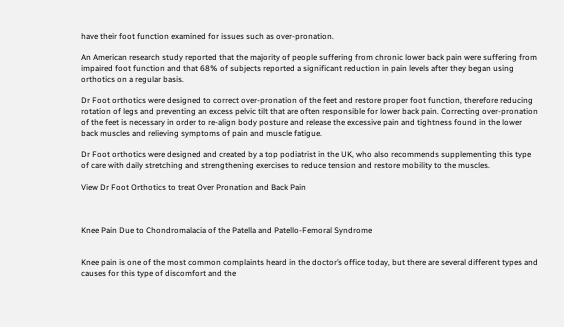have their foot function examined for issues such as over-pronation.

An American research study reported that the majority of people suffering from chronic lower back pain were suffering from impaired foot function and that 68% of subjects reported a significant reduction in pain levels after they began using orthotics on a regular basis.

Dr Foot orthotics were designed to correct over-pronation of the feet and restore proper foot function, therefore reducing rotation of legs and preventing an excess pelvic tilt that are often responsible for lower back pain. Correcting over-pronation of the feet is necessary in order to re-align body posture and release the excessive pain and tightness found in the lower back muscles and relieving symptoms of pain and muscle fatigue.

Dr Foot orthotics were designed and created by a top podiatrist in the UK, who also recommends supplementing this type of care with daily stretching and strengthening exercises to reduce tension and restore mobility to the muscles.

View Dr Foot Orthotics to treat Over Pronation and Back Pain



Knee Pain Due to Chondromalacia of the Patella and Patello-Femoral Syndrome


Knee pain is one of the most common complaints heard in the doctor’s office today, but there are several different types and causes for this type of discomfort and the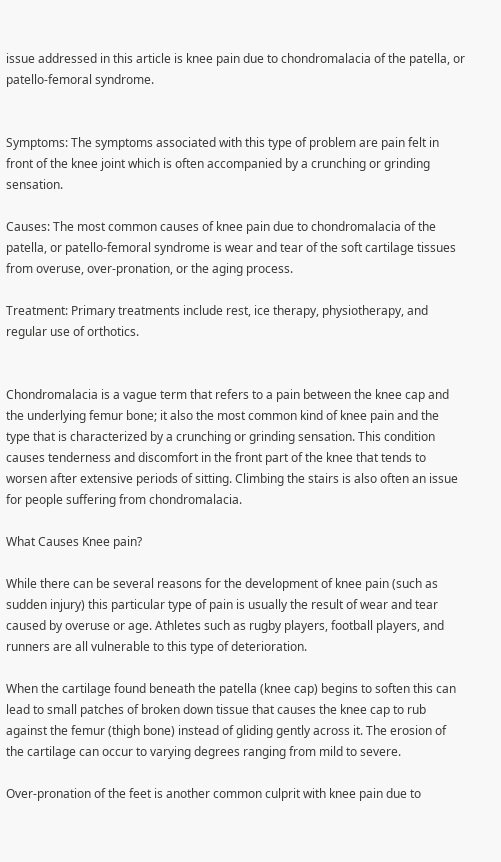issue addressed in this article is knee pain due to chondromalacia of the patella, or patello-femoral syndrome.


Symptoms: The symptoms associated with this type of problem are pain felt in front of the knee joint which is often accompanied by a crunching or grinding sensation.

Causes: The most common causes of knee pain due to chondromalacia of the patella, or patello-femoral syndrome is wear and tear of the soft cartilage tissues from overuse, over-pronation, or the aging process.

Treatment: Primary treatments include rest, ice therapy, physiotherapy, and regular use of orthotics.


Chondromalacia is a vague term that refers to a pain between the knee cap and the underlying femur bone; it also the most common kind of knee pain and the type that is characterized by a crunching or grinding sensation. This condition causes tenderness and discomfort in the front part of the knee that tends to worsen after extensive periods of sitting. Climbing the stairs is also often an issue for people suffering from chondromalacia.

What Causes Knee pain?

While there can be several reasons for the development of knee pain (such as sudden injury) this particular type of pain is usually the result of wear and tear caused by overuse or age. Athletes such as rugby players, football players, and runners are all vulnerable to this type of deterioration.

When the cartilage found beneath the patella (knee cap) begins to soften this can lead to small patches of broken down tissue that causes the knee cap to rub against the femur (thigh bone) instead of gliding gently across it. The erosion of the cartilage can occur to varying degrees ranging from mild to severe.

Over-pronation of the feet is another common culprit with knee pain due to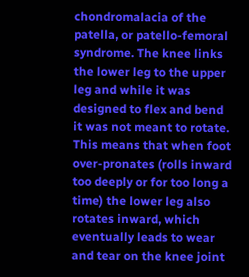chondromalacia of the patella, or patello-femoral syndrome. The knee links the lower leg to the upper leg and while it was designed to flex and bend it was not meant to rotate. This means that when foot over-pronates (rolls inward too deeply or for too long a time) the lower leg also rotates inward, which eventually leads to wear and tear on the knee joint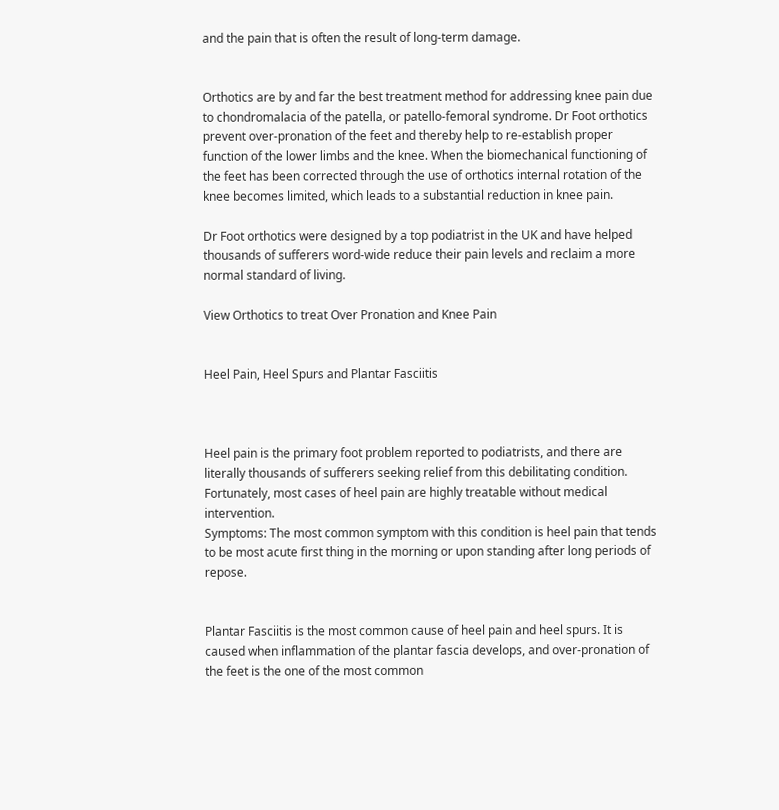and the pain that is often the result of long-term damage.


Orthotics are by and far the best treatment method for addressing knee pain due to chondromalacia of the patella, or patello-femoral syndrome. Dr Foot orthotics prevent over-pronation of the feet and thereby help to re-establish proper function of the lower limbs and the knee. When the biomechanical functioning of the feet has been corrected through the use of orthotics internal rotation of the knee becomes limited, which leads to a substantial reduction in knee pain.

Dr Foot orthotics were designed by a top podiatrist in the UK and have helped thousands of sufferers word-wide reduce their pain levels and reclaim a more normal standard of living.

View Orthotics to treat Over Pronation and Knee Pain


Heel Pain, Heel Spurs and Plantar Fasciitis



Heel pain is the primary foot problem reported to podiatrists, and there are literally thousands of sufferers seeking relief from this debilitating condition. Fortunately, most cases of heel pain are highly treatable without medical intervention.
Symptoms: The most common symptom with this condition is heel pain that tends to be most acute first thing in the morning or upon standing after long periods of repose.


Plantar Fasciitis is the most common cause of heel pain and heel spurs. It is caused when inflammation of the plantar fascia develops, and over-pronation of the feet is the one of the most common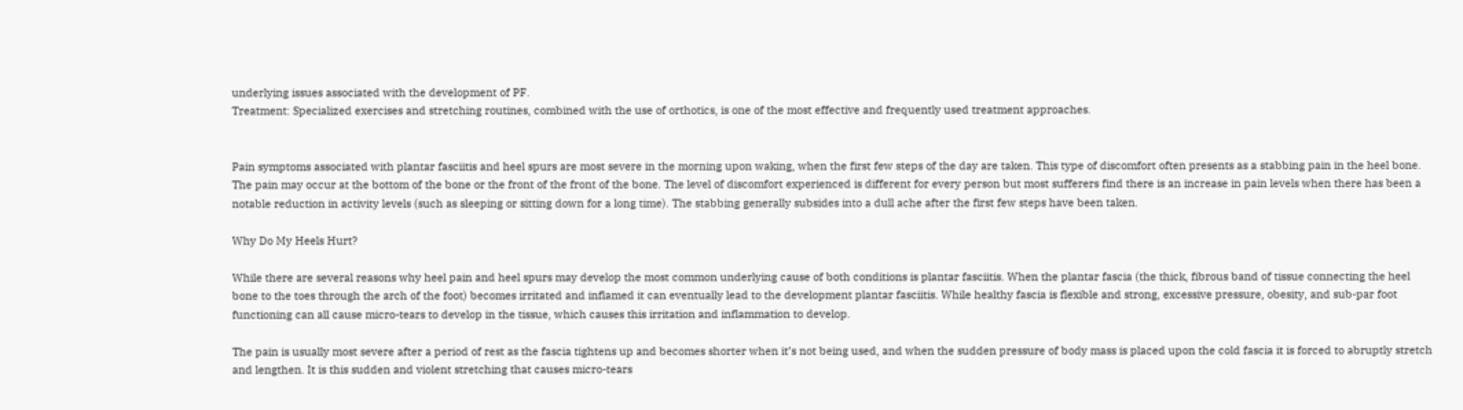underlying issues associated with the development of PF.
Treatment: Specialized exercises and stretching routines, combined with the use of orthotics, is one of the most effective and frequently used treatment approaches.


Pain symptoms associated with plantar fasciitis and heel spurs are most severe in the morning upon waking, when the first few steps of the day are taken. This type of discomfort often presents as a stabbing pain in the heel bone. The pain may occur at the bottom of the bone or the front of the front of the bone. The level of discomfort experienced is different for every person but most sufferers find there is an increase in pain levels when there has been a notable reduction in activity levels (such as sleeping or sitting down for a long time). The stabbing generally subsides into a dull ache after the first few steps have been taken.

Why Do My Heels Hurt?

While there are several reasons why heel pain and heel spurs may develop the most common underlying cause of both conditions is plantar fasciitis. When the plantar fascia (the thick, fibrous band of tissue connecting the heel bone to the toes through the arch of the foot) becomes irritated and inflamed it can eventually lead to the development plantar fasciitis. While healthy fascia is flexible and strong, excessive pressure, obesity, and sub-par foot functioning can all cause micro-tears to develop in the tissue, which causes this irritation and inflammation to develop.

The pain is usually most severe after a period of rest as the fascia tightens up and becomes shorter when it’s not being used, and when the sudden pressure of body mass is placed upon the cold fascia it is forced to abruptly stretch and lengthen. It is this sudden and violent stretching that causes micro-tears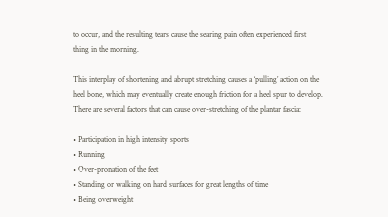to occur, and the resulting tears cause the searing pain often experienced first thing in the morning.

This interplay of shortening and abrupt stretching causes a ‘pulling’ action on the heel bone, which may eventually create enough friction for a heel spur to develop.
There are several factors that can cause over-stretching of the plantar fascia:

• Participation in high intensity sports
• Running
• Over-pronation of the feet
• Standing or walking on hard surfaces for great lengths of time
• Being overweight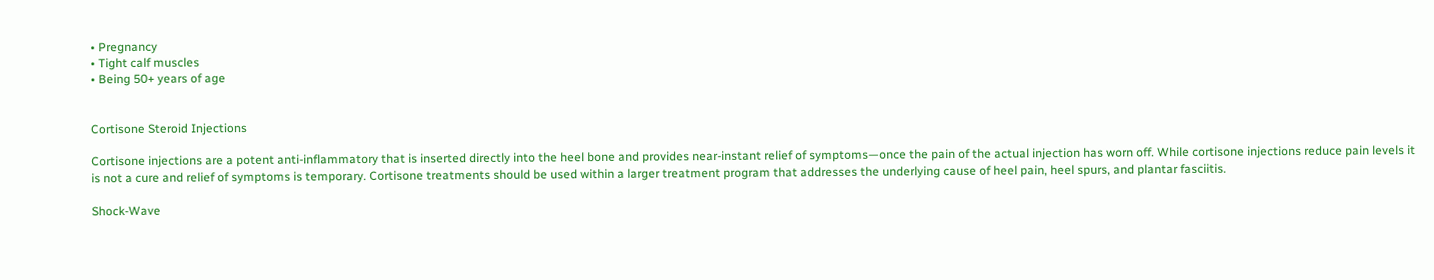• Pregnancy
• Tight calf muscles
• Being 50+ years of age


Cortisone Steroid Injections

Cortisone injections are a potent anti-inflammatory that is inserted directly into the heel bone and provides near-instant relief of symptoms—once the pain of the actual injection has worn off. While cortisone injections reduce pain levels it is not a cure and relief of symptoms is temporary. Cortisone treatments should be used within a larger treatment program that addresses the underlying cause of heel pain, heel spurs, and plantar fasciitis.

Shock-Wave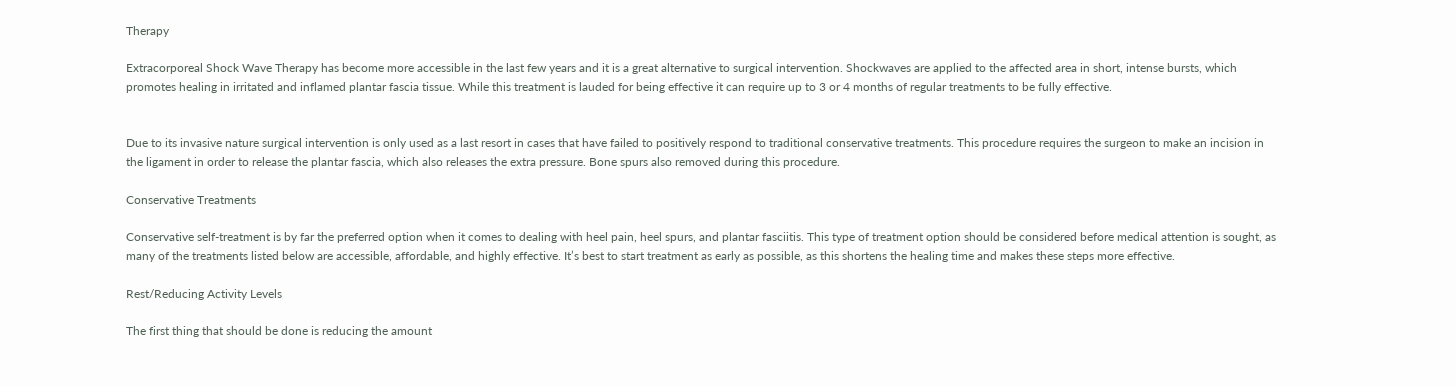Therapy

Extracorporeal Shock Wave Therapy has become more accessible in the last few years and it is a great alternative to surgical intervention. Shockwaves are applied to the affected area in short, intense bursts, which promotes healing in irritated and inflamed plantar fascia tissue. While this treatment is lauded for being effective it can require up to 3 or 4 months of regular treatments to be fully effective.


Due to its invasive nature surgical intervention is only used as a last resort in cases that have failed to positively respond to traditional conservative treatments. This procedure requires the surgeon to make an incision in the ligament in order to release the plantar fascia, which also releases the extra pressure. Bone spurs also removed during this procedure.

Conservative Treatments

Conservative self-treatment is by far the preferred option when it comes to dealing with heel pain, heel spurs, and plantar fasciitis. This type of treatment option should be considered before medical attention is sought, as many of the treatments listed below are accessible, affordable, and highly effective. It’s best to start treatment as early as possible, as this shortens the healing time and makes these steps more effective.

Rest/Reducing Activity Levels

The first thing that should be done is reducing the amount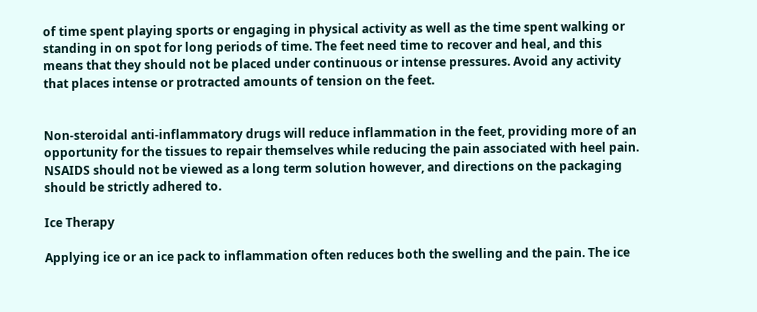of time spent playing sports or engaging in physical activity as well as the time spent walking or standing in on spot for long periods of time. The feet need time to recover and heal, and this means that they should not be placed under continuous or intense pressures. Avoid any activity that places intense or protracted amounts of tension on the feet.


Non-steroidal anti-inflammatory drugs will reduce inflammation in the feet, providing more of an opportunity for the tissues to repair themselves while reducing the pain associated with heel pain. NSAIDS should not be viewed as a long term solution however, and directions on the packaging should be strictly adhered to.

Ice Therapy

Applying ice or an ice pack to inflammation often reduces both the swelling and the pain. The ice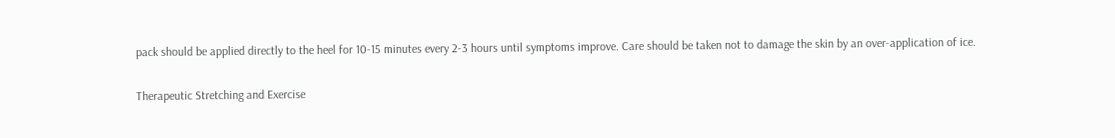pack should be applied directly to the heel for 10-15 minutes every 2-3 hours until symptoms improve. Care should be taken not to damage the skin by an over-application of ice.

Therapeutic Stretching and Exercise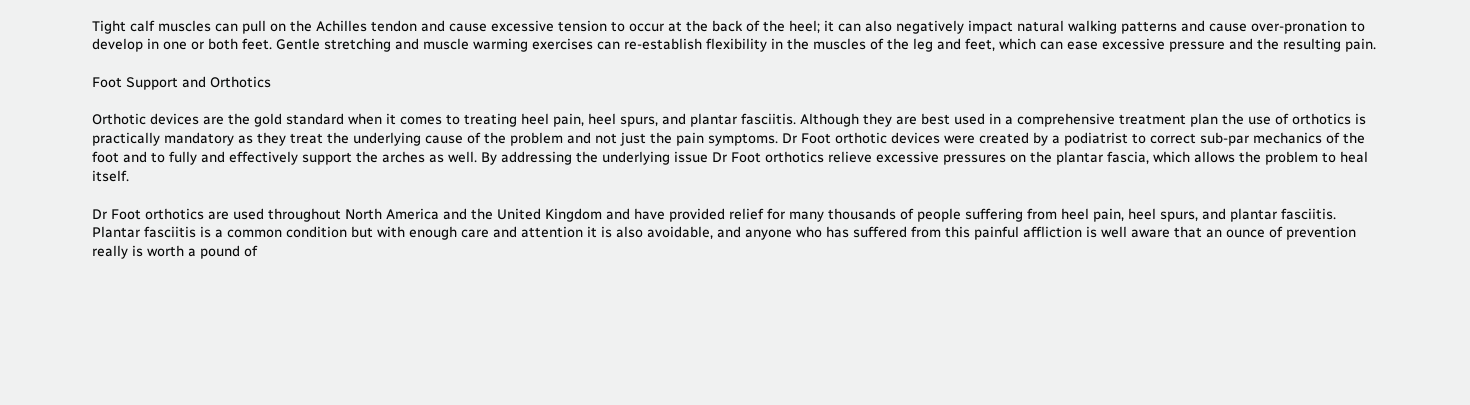Tight calf muscles can pull on the Achilles tendon and cause excessive tension to occur at the back of the heel; it can also negatively impact natural walking patterns and cause over-pronation to develop in one or both feet. Gentle stretching and muscle warming exercises can re-establish flexibility in the muscles of the leg and feet, which can ease excessive pressure and the resulting pain.

Foot Support and Orthotics

Orthotic devices are the gold standard when it comes to treating heel pain, heel spurs, and plantar fasciitis. Although they are best used in a comprehensive treatment plan the use of orthotics is practically mandatory as they treat the underlying cause of the problem and not just the pain symptoms. Dr Foot orthotic devices were created by a podiatrist to correct sub-par mechanics of the foot and to fully and effectively support the arches as well. By addressing the underlying issue Dr Foot orthotics relieve excessive pressures on the plantar fascia, which allows the problem to heal itself.

Dr Foot orthotics are used throughout North America and the United Kingdom and have provided relief for many thousands of people suffering from heel pain, heel spurs, and plantar fasciitis. Plantar fasciitis is a common condition but with enough care and attention it is also avoidable, and anyone who has suffered from this painful affliction is well aware that an ounce of prevention really is worth a pound of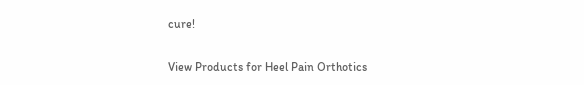cure!

View Products for Heel Pain Orthotics